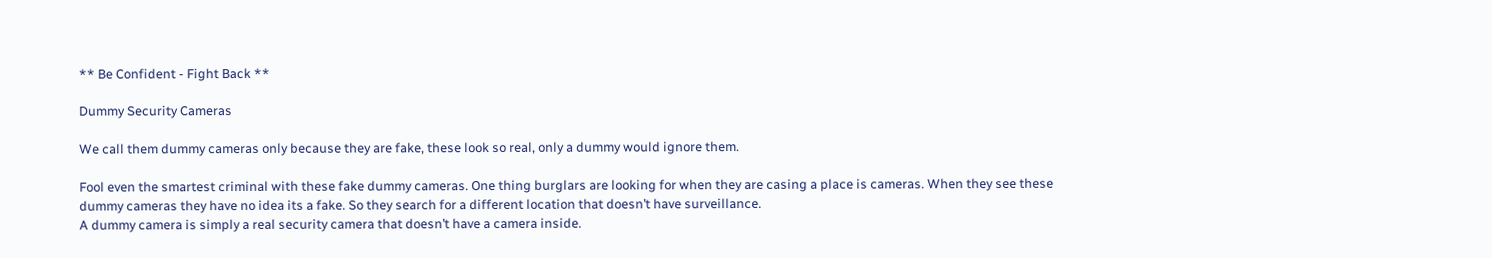** Be Confident - Fight Back **

Dummy Security Cameras

We call them dummy cameras only because they are fake, these look so real, only a dummy would ignore them.

Fool even the smartest criminal with these fake dummy cameras. One thing burglars are looking for when they are casing a place is cameras. When they see these dummy cameras they have no idea its a fake. So they search for a different location that doesn’t have surveillance.
A dummy camera is simply a real security camera that doesn’t have a camera inside.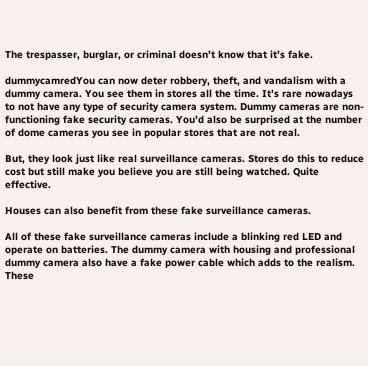The trespasser, burglar, or criminal doesn’t know that it’s fake.

dummycamredYou can now deter robbery, theft, and vandalism with a dummy camera. You see them in stores all the time. It’s rare nowadays to not have any type of security camera system. Dummy cameras are non-functioning fake security cameras. You’d also be surprised at the number of dome cameras you see in popular stores that are not real.

But, they look just like real surveillance cameras. Stores do this to reduce cost but still make you believe you are still being watched. Quite effective.

Houses can also benefit from these fake surveillance cameras.

All of these fake surveillance cameras include a blinking red LED and operate on batteries. The dummy camera with housing and professional dummy camera also have a fake power cable which adds to the realism. These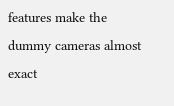features make the dummy cameras almost exact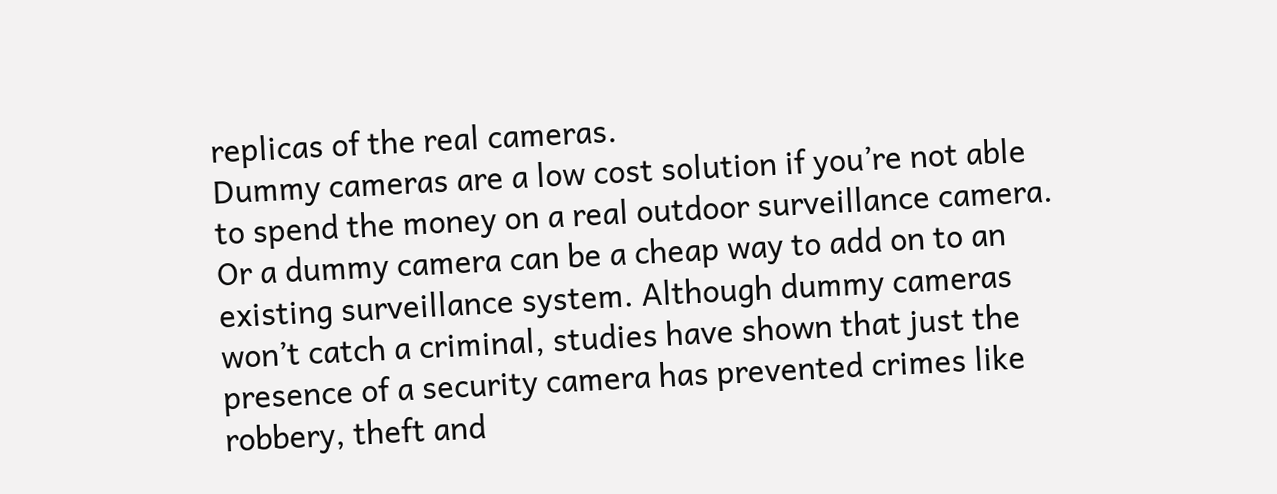replicas of the real cameras.
Dummy cameras are a low cost solution if you’re not able to spend the money on a real outdoor surveillance camera. Or a dummy camera can be a cheap way to add on to an existing surveillance system. Although dummy cameras won’t catch a criminal, studies have shown that just the presence of a security camera has prevented crimes like robbery, theft and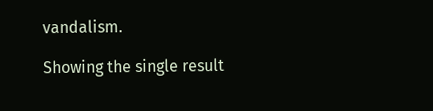vandalism.

Showing the single result